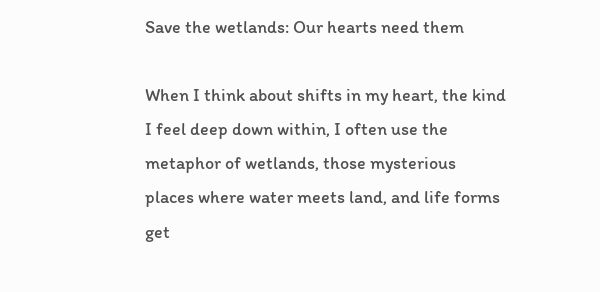Save the wetlands: Our hearts need them

When I think about shifts in my heart, the kind I feel deep down within, I often use the metaphor of wetlands, those mysterious places where water meets land, and life forms get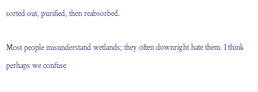sorted out, purified, then reabsorbed.

Most people misunderstand wetlands; they often downright hate them. I think perhaps we confuse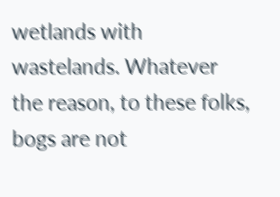wetlands with wastelands. Whatever the reason, to these folks, bogs are not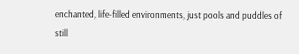enchanted, life-filled environments, just pools and puddles of still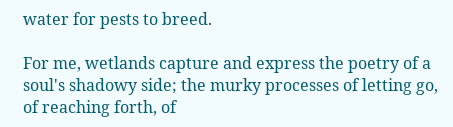water for pests to breed.

For me, wetlands capture and express the poetry of a soul's shadowy side; the murky processes of letting go, of reaching forth, of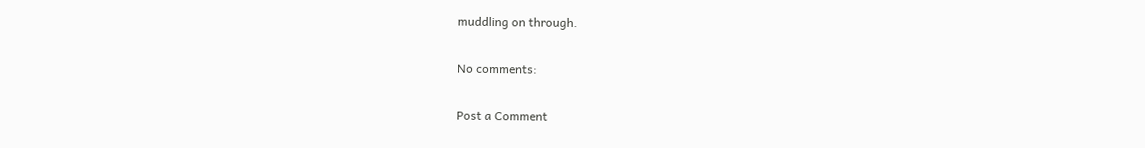muddling on through.

No comments:

Post a Comment